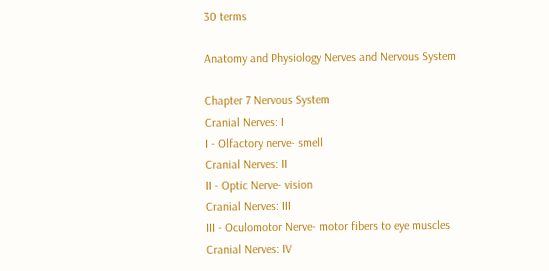30 terms

Anatomy and Physiology Nerves and Nervous System

Chapter 7 Nervous System
Cranial Nerves: I
I - Olfactory nerve- smell
Cranial Nerves: II
II - Optic Nerve- vision
Cranial Nerves: III
III - Oculomotor Nerve- motor fibers to eye muscles
Cranial Nerves: IV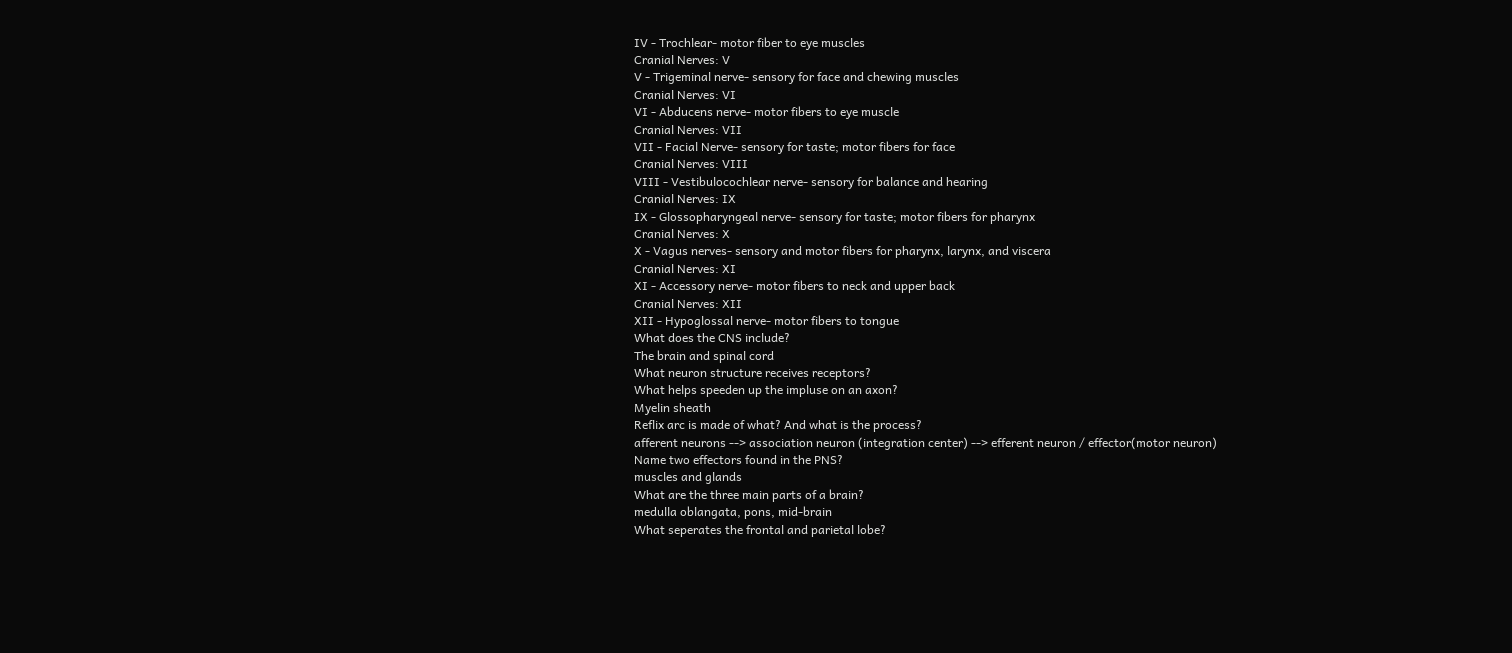IV - Trochlear- motor fiber to eye muscles
Cranial Nerves: V
V - Trigeminal nerve- sensory for face and chewing muscles
Cranial Nerves: VI
VI - Abducens nerve- motor fibers to eye muscle
Cranial Nerves: VII
VII - Facial Nerve- sensory for taste; motor fibers for face
Cranial Nerves: VIII
VIII - Vestibulocochlear nerve- sensory for balance and hearing
Cranial Nerves: IX
IX - Glossopharyngeal nerve- sensory for taste; motor fibers for pharynx
Cranial Nerves: X
X - Vagus nerves- sensory and motor fibers for pharynx, larynx, and viscera
Cranial Nerves: XI
XI - Accessory nerve- motor fibers to neck and upper back
Cranial Nerves: XII
XII - Hypoglossal nerve- motor fibers to tongue
What does the CNS include?
The brain and spinal cord
What neuron structure receives receptors?
What helps speeden up the impluse on an axon?
Myelin sheath
Reflix arc is made of what? And what is the process?
afferent neurons --> association neuron (integration center) --> efferent neuron / effector(motor neuron)
Name two effectors found in the PNS?
muscles and glands
What are the three main parts of a brain?
medulla oblangata, pons, mid-brain
What seperates the frontal and parietal lobe?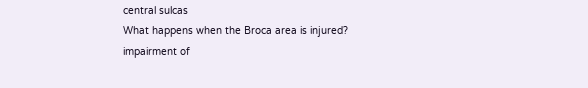central sulcas
What happens when the Broca area is injured?
impairment of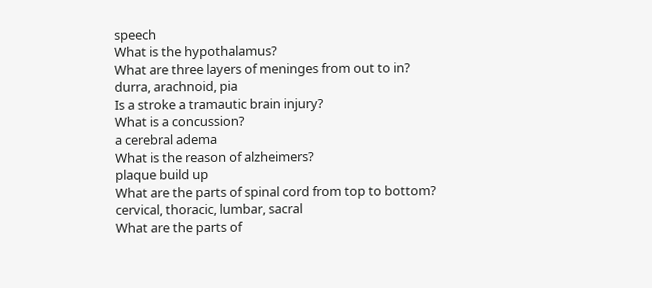speech
What is the hypothalamus?
What are three layers of meninges from out to in?
durra, arachnoid, pia
Is a stroke a tramautic brain injury?
What is a concussion?
a cerebral adema
What is the reason of alzheimers?
plaque build up
What are the parts of spinal cord from top to bottom?
cervical, thoracic, lumbar, sacral
What are the parts of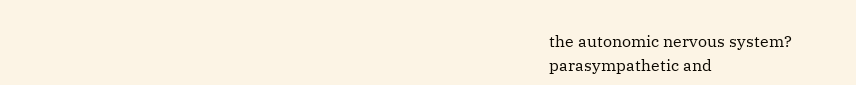the autonomic nervous system?
parasympathetic and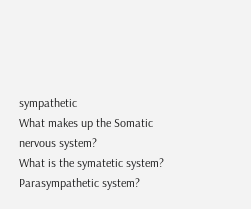sympathetic
What makes up the Somatic nervous system?
What is the symatetic system?
Parasympathetic system?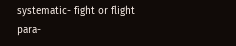systematic- fight or flight
para-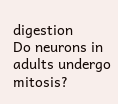digestion
Do neurons in adults undergo mitosis?